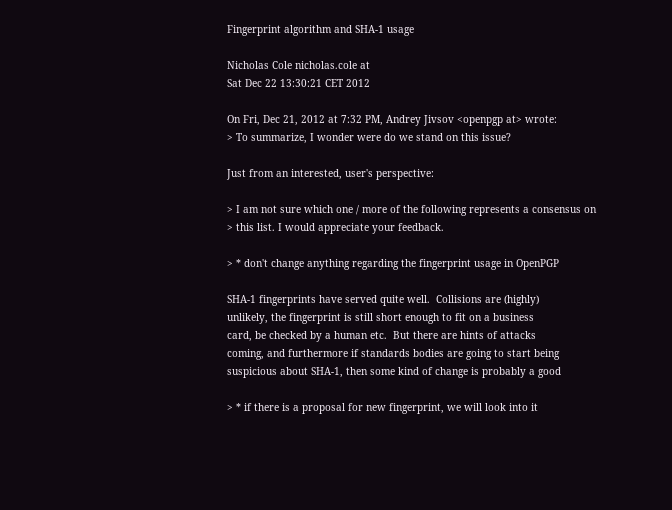Fingerprint algorithm and SHA-1 usage

Nicholas Cole nicholas.cole at
Sat Dec 22 13:30:21 CET 2012

On Fri, Dec 21, 2012 at 7:32 PM, Andrey Jivsov <openpgp at> wrote:
> To summarize, I wonder were do we stand on this issue?

Just from an interested, user's perspective:

> I am not sure which one / more of the following represents a consensus on
> this list. I would appreciate your feedback.

> * don't change anything regarding the fingerprint usage in OpenPGP

SHA-1 fingerprints have served quite well.  Collisions are (highly)
unlikely, the fingerprint is still short enough to fit on a business
card, be checked by a human etc.  But there are hints of attacks
coming, and furthermore if standards bodies are going to start being
suspicious about SHA-1, then some kind of change is probably a good

> * if there is a proposal for new fingerprint, we will look into it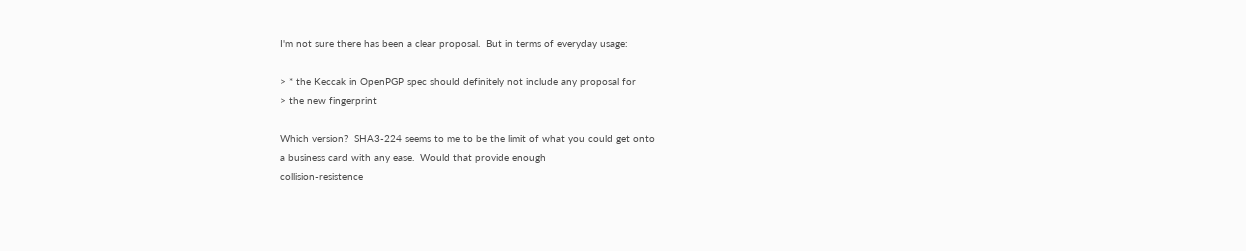I'm not sure there has been a clear proposal.  But in terms of everyday usage:

> * the Keccak in OpenPGP spec should definitely not include any proposal for
> the new fingerprint

Which version?  SHA3-224 seems to me to be the limit of what you could get onto
a business card with any ease.  Would that provide enough
collision-resistence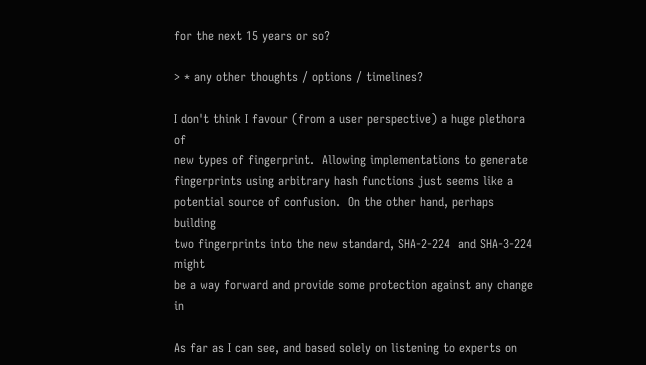for the next 15 years or so?

> * any other thoughts / options / timelines?

I don't think I favour (from a user perspective) a huge plethora of
new types of fingerprint.  Allowing implementations to generate
fingerprints using arbitrary hash functions just seems like a
potential source of confusion.  On the other hand, perhaps building
two fingerprints into the new standard, SHA-2-224  and SHA-3-224 might
be a way forward and provide some protection against any change in

As far as I can see, and based solely on listening to experts on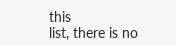this
list, there is no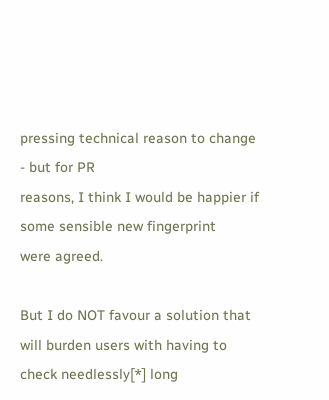pressing technical reason to change - but for PR
reasons, I think I would be happier if some sensible new fingerprint
were agreed.

But I do NOT favour a solution that will burden users with having to
check needlessly[*] long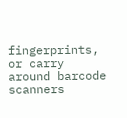fingerprints, or carry around barcode
scanners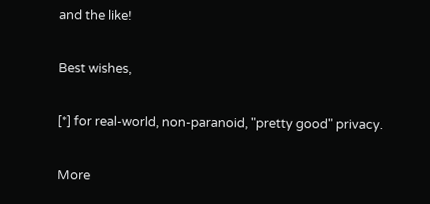and the like!

Best wishes,

[*] for real-world, non-paranoid, "pretty good" privacy.

More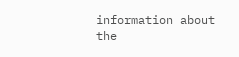information about the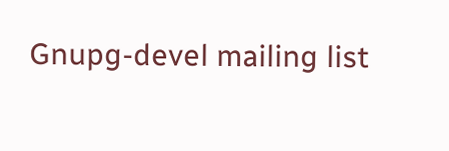Gnupg-devel mailing list